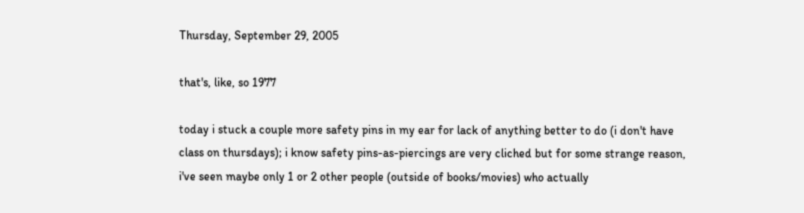Thursday, September 29, 2005

that's, like, so 1977

today i stuck a couple more safety pins in my ear for lack of anything better to do (i don't have class on thursdays); i know safety pins-as-piercings are very cliched but for some strange reason, i've seen maybe only 1 or 2 other people (outside of books/movies) who actually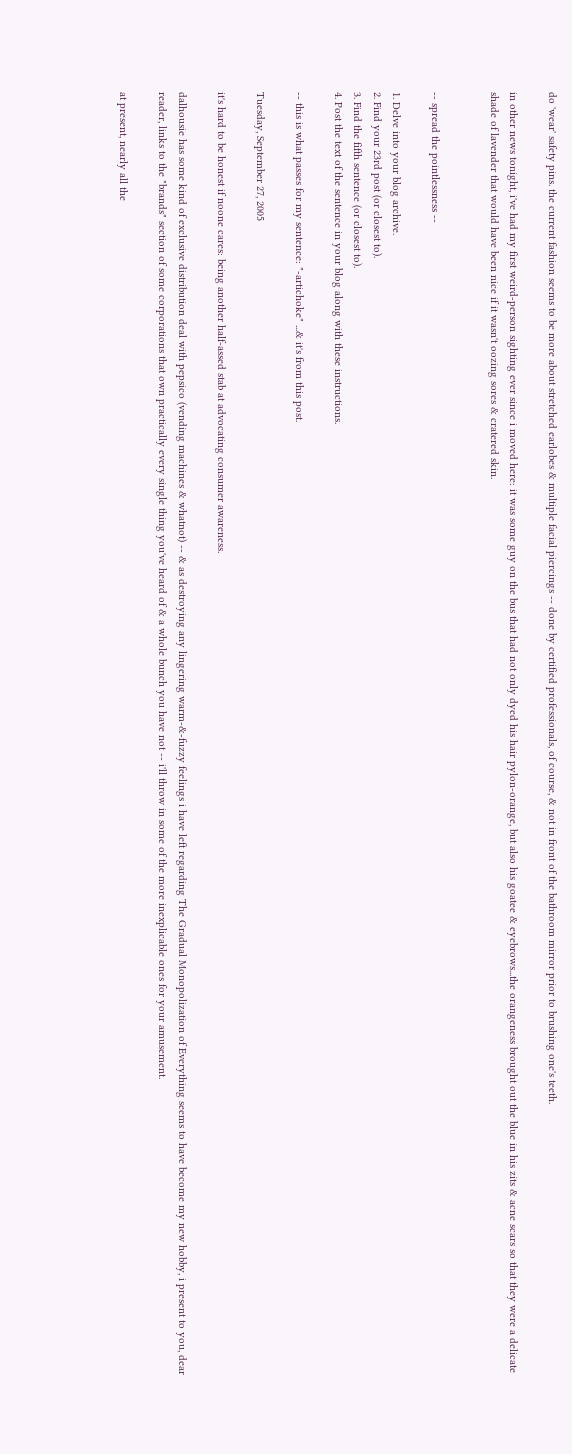do 'wear' safety pins. the current fashion seems to be more about stretched earlobes & multiple facial piercings -- done by certified professionals, of course, & not in front of the bathroom mirror prior to brushing one's teeth.

in other news tonight, i've had my first weird-person sighting ever since i moved here: it was some guy on the bus that had not only dyed his hair pylon-orange, but also his goatee & eyebrows...the orangeness brought out the blue in his zits & acne scars so that they were a delicate shade of lavender that would have been nice if it wasn't oozing sores & cratered skin.


-- spread the pointlessness --

1. Delve into your blog archive.
2. Find your 23rd post (or closest to).
3. Find the fifth sentence (or closest to).
4. Post the text of the sentence in your blog along with these instructions.

-- this is what passes for my sentence: "-artichoke" ...& it's from this post.

Tuesday, September 27, 2005

it's hard to be honest if noone cares: being another half-assed stab at advocating consumer awareness.

dalhousie has some kind of exclusive distribution deal with pepsico (vending machines & whatnot) -- & as destroying any lingering warm-&-fuzzy feelings i have left regarding The Gradual Monopolization of Everything seems to have become my new hobby, i present to you, dear reader, links to the "brands" section of some corporations that own practically every single thing you've heard of & a whole bunch you have not -- i'll throw in some of the more inexplicable ones for your amusement.

at present, nearly all the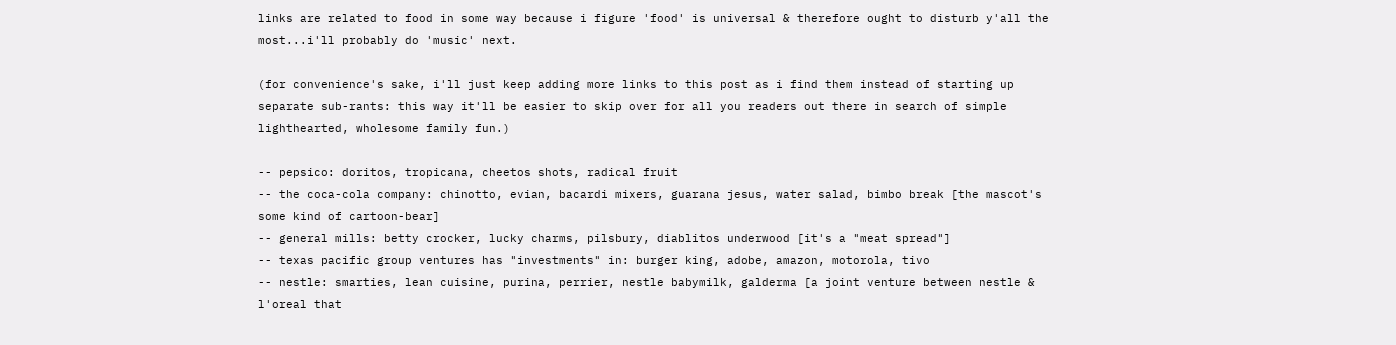links are related to food in some way because i figure 'food' is universal & therefore ought to disturb y'all the most...i'll probably do 'music' next.

(for convenience's sake, i'll just keep adding more links to this post as i find them instead of starting up separate sub-rants: this way it'll be easier to skip over for all you readers out there in search of simple lighthearted, wholesome family fun.)

-- pepsico: doritos, tropicana, cheetos shots, radical fruit
-- the coca-cola company: chinotto, evian, bacardi mixers, guarana jesus, water salad, bimbo break [the mascot's some kind of cartoon-bear]
-- general mills: betty crocker, lucky charms, pilsbury, diablitos underwood [it's a "meat spread"]
-- texas pacific group ventures has "investments" in: burger king, adobe, amazon, motorola, tivo
-- nestle: smarties, lean cuisine, purina, perrier, nestle babymilk, galderma [a joint venture between nestle & l'oreal that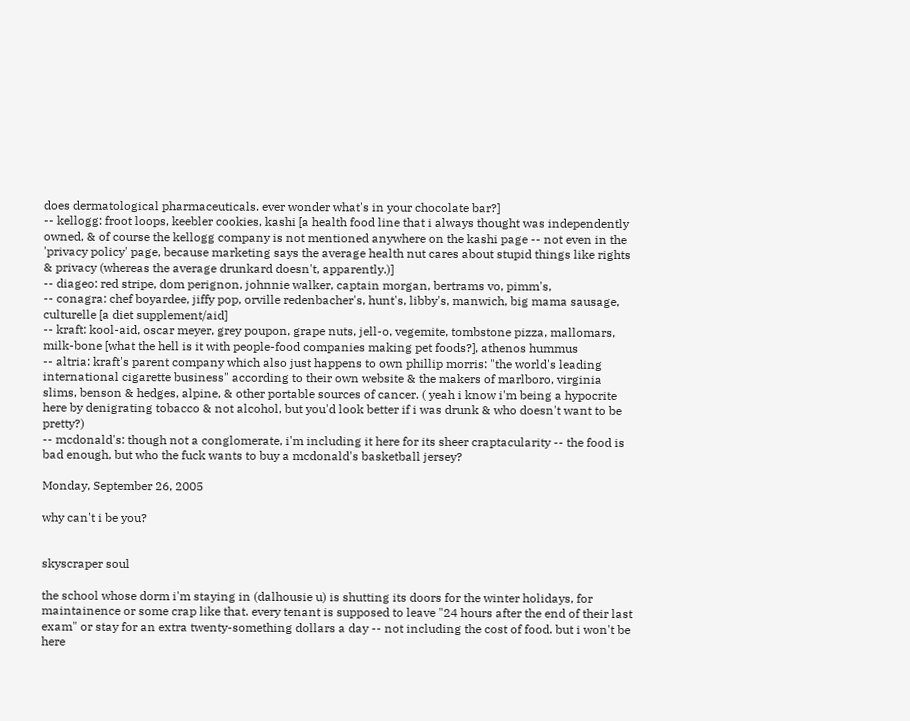does dermatological pharmaceuticals. ever wonder what's in your chocolate bar?]
-- kellogg: froot loops, keebler cookies, kashi [a health food line that i always thought was independently owned, & of course the kellogg company is not mentioned anywhere on the kashi page -- not even in the 'privacy policy' page, because marketing says the average health nut cares about stupid things like rights & privacy (whereas the average drunkard doesn't, apparently.)]
-- diageo: red stripe, dom perignon, johnnie walker, captain morgan, bertrams vo, pimm's,
-- conagra: chef boyardee, jiffy pop, orville redenbacher's, hunt's, libby's, manwich, big mama sausage, culturelle [a diet supplement/aid]
-- kraft: kool-aid, oscar meyer, grey poupon, grape nuts, jell-o, vegemite, tombstone pizza, mallomars, milk-bone [what the hell is it with people-food companies making pet foods?], athenos hummus
-- altria: kraft's parent company which also just happens to own phillip morris: "the world's leading international cigarette business" according to their own website & the makers of marlboro, virginia slims, benson & hedges, alpine, & other portable sources of cancer. ( yeah i know i'm being a hypocrite here by denigrating tobacco & not alcohol, but you'd look better if i was drunk & who doesn't want to be pretty?)
-- mcdonald's: though not a conglomerate, i'm including it here for its sheer craptacularity -- the food is bad enough, but who the fuck wants to buy a mcdonald's basketball jersey?

Monday, September 26, 2005

why can't i be you?


skyscraper soul

the school whose dorm i'm staying in (dalhousie u) is shutting its doors for the winter holidays, for maintainence or some crap like that. every tenant is supposed to leave "24 hours after the end of their last exam" or stay for an extra twenty-something dollars a day -- not including the cost of food. but i won't be here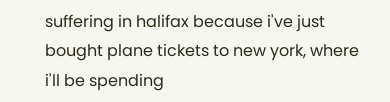suffering in halifax because i've just bought plane tickets to new york, where i'll be spending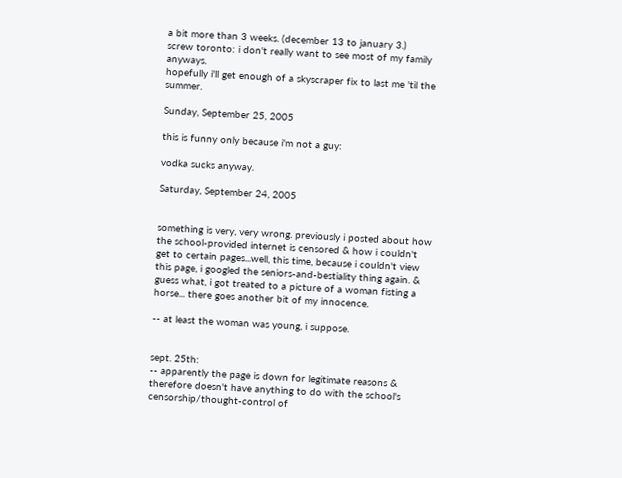a bit more than 3 weeks. (december 13 to january 3.)
screw toronto: i don't really want to see most of my family anyways.
hopefully i'll get enough of a skyscraper fix to last me 'til the summer.

Sunday, September 25, 2005

this is funny only because i'm not a guy:

vodka sucks anyway.

Saturday, September 24, 2005


something is very, very wrong. previously i posted about how the school-provided internet is censored & how i couldn't get to certain pages...well, this time, because i couldn't view this page, i googled the seniors-and-bestiality thing again. & guess what, i got treated to a picture of a woman fisting a horse... there goes another bit of my innocence.

-- at least the woman was young, i suppose.


sept. 25th:
-- apparently the page is down for legitimate reasons & therefore doesn't have anything to do with the school's censorship/thought-control of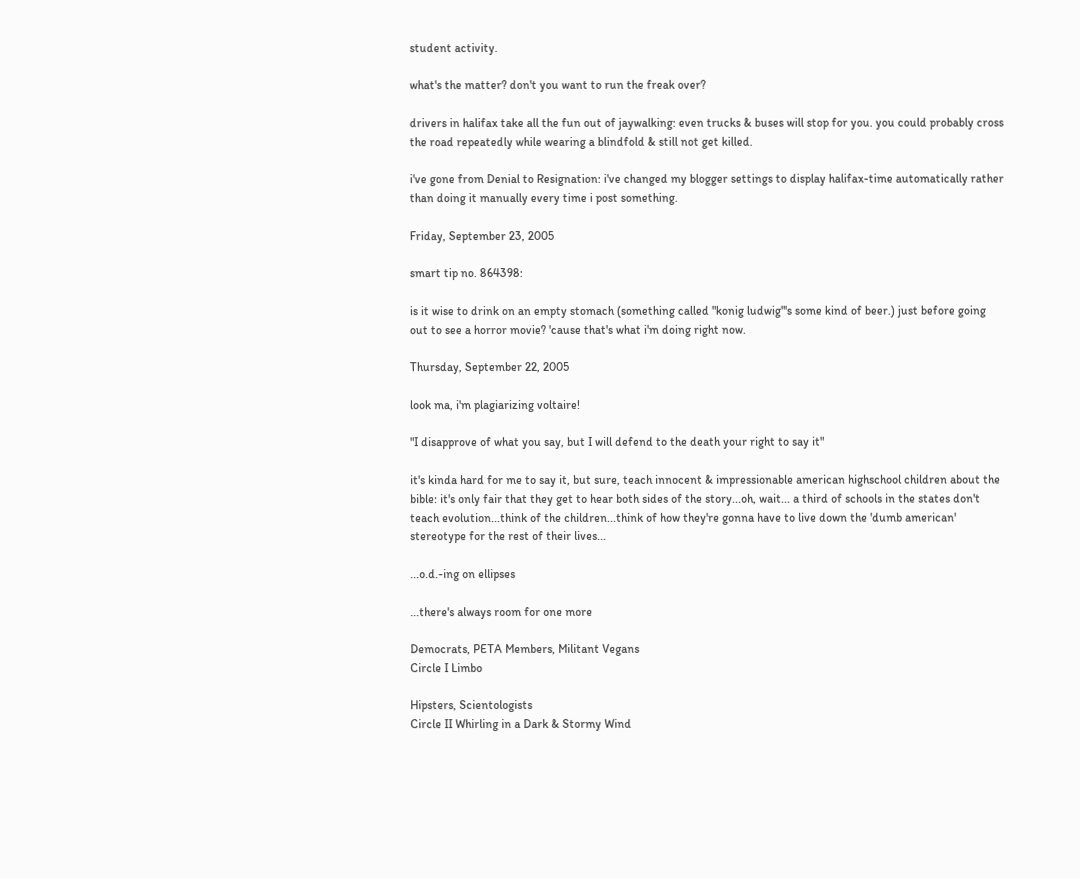student activity.

what's the matter? don't you want to run the freak over?

drivers in halifax take all the fun out of jaywalking: even trucks & buses will stop for you. you could probably cross the road repeatedly while wearing a blindfold & still not get killed.

i've gone from Denial to Resignation: i've changed my blogger settings to display halifax-time automatically rather than doing it manually every time i post something.

Friday, September 23, 2005

smart tip no. 864398:

is it wise to drink on an empty stomach (something called "konig ludwig"'s some kind of beer.) just before going out to see a horror movie? 'cause that's what i'm doing right now.

Thursday, September 22, 2005

look ma, i'm plagiarizing voltaire!

"I disapprove of what you say, but I will defend to the death your right to say it"

it's kinda hard for me to say it, but sure, teach innocent & impressionable american highschool children about the bible: it's only fair that they get to hear both sides of the story...oh, wait... a third of schools in the states don't teach evolution...think of the children...think of how they're gonna have to live down the 'dumb american' stereotype for the rest of their lives...

...o.d.-ing on ellipses

...there's always room for one more

Democrats, PETA Members, Militant Vegans
Circle I Limbo

Hipsters, Scientologists
Circle II Whirling in a Dark & Stormy Wind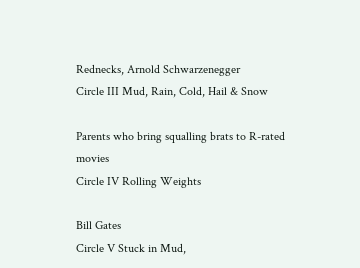Rednecks, Arnold Schwarzenegger
Circle III Mud, Rain, Cold, Hail & Snow

Parents who bring squalling brats to R-rated movies
Circle IV Rolling Weights

Bill Gates
Circle V Stuck in Mud,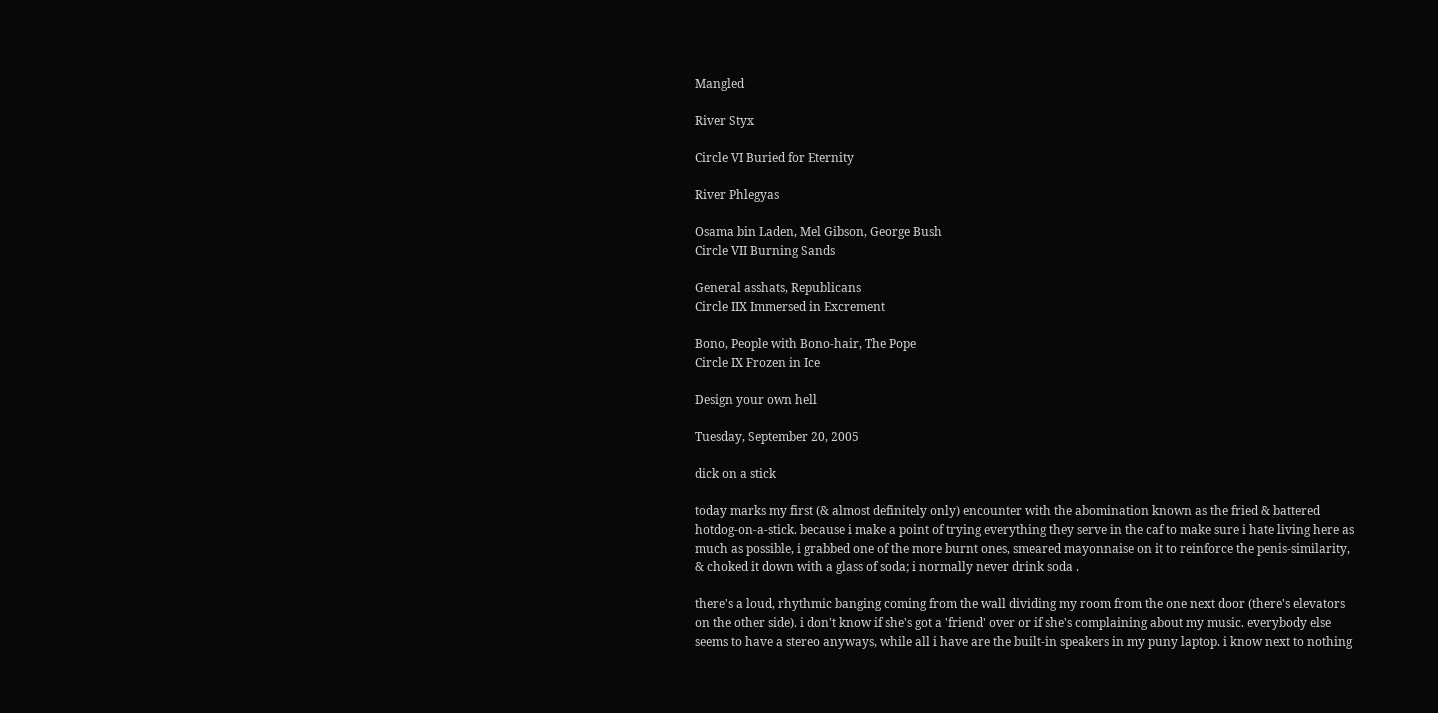Mangled

River Styx

Circle VI Buried for Eternity

River Phlegyas

Osama bin Laden, Mel Gibson, George Bush
Circle VII Burning Sands

General asshats, Republicans
Circle IIX Immersed in Excrement

Bono, People with Bono-hair, The Pope
Circle IX Frozen in Ice

Design your own hell

Tuesday, September 20, 2005

dick on a stick

today marks my first (& almost definitely only) encounter with the abomination known as the fried & battered hotdog-on-a-stick. because i make a point of trying everything they serve in the caf to make sure i hate living here as much as possible, i grabbed one of the more burnt ones, smeared mayonnaise on it to reinforce the penis-similarity, & choked it down with a glass of soda; i normally never drink soda .

there's a loud, rhythmic banging coming from the wall dividing my room from the one next door (there's elevators on the other side). i don't know if she's got a 'friend' over or if she's complaining about my music. everybody else seems to have a stereo anyways, while all i have are the built-in speakers in my puny laptop. i know next to nothing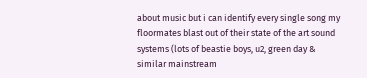about music but i can identify every single song my floormates blast out of their state of the art sound systems (lots of beastie boys, u2, green day & similar mainstream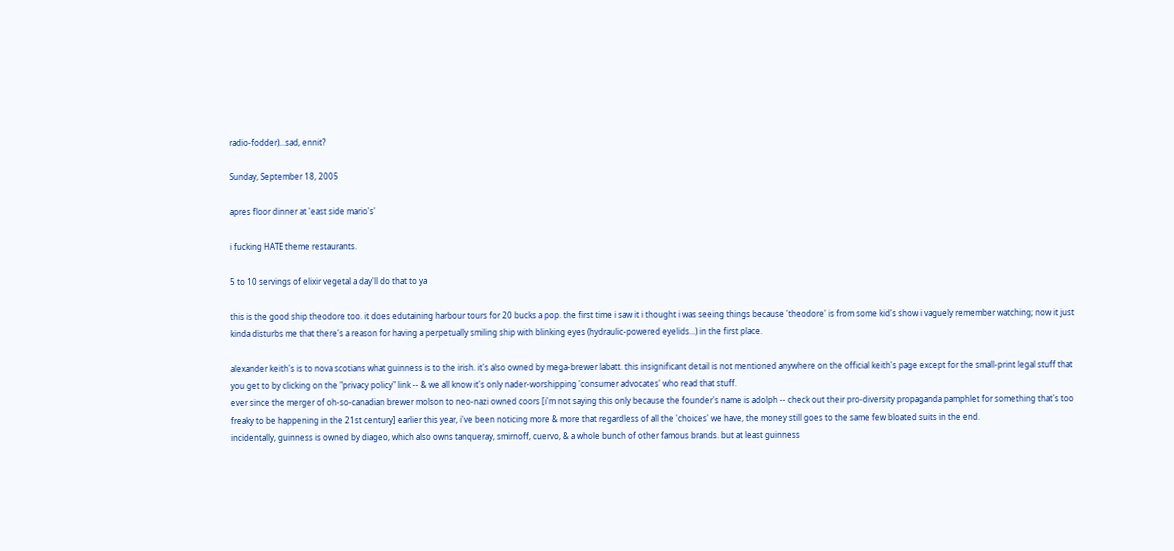radio-fodder)...sad, ennit?

Sunday, September 18, 2005

apres floor dinner at 'east side mario's'

i fucking HATE theme restaurants.

5 to 10 servings of elixir vegetal a day'll do that to ya

this is the good ship theodore too. it does edutaining harbour tours for 20 bucks a pop. the first time i saw it i thought i was seeing things because 'theodore' is from some kid's show i vaguely remember watching; now it just kinda disturbs me that there's a reason for having a perpetually smiling ship with blinking eyes (hydraulic-powered eyelids...) in the first place.

alexander keith's is to nova scotians what guinness is to the irish. it's also owned by mega-brewer labatt. this insignificant detail is not mentioned anywhere on the official keith's page except for the small-print legal stuff that you get to by clicking on the "privacy policy" link -- & we all know it's only nader-worshipping 'consumer advocates' who read that stuff.
ever since the merger of oh-so-canadian brewer molson to neo-nazi owned coors [i'm not saying this only because the founder's name is adolph -- check out their pro-diversity propaganda pamphlet for something that's too freaky to be happening in the 21st century] earlier this year, i've been noticing more & more that regardless of all the 'choices' we have, the money still goes to the same few bloated suits in the end.
incidentally, guinness is owned by diageo, which also owns tanqueray, smirnoff, cuervo, & a whole bunch of other famous brands. but at least guinness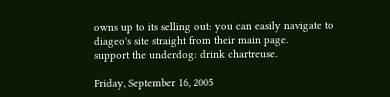owns up to its selling out: you can easily navigate to diageo's site straight from their main page.
support the underdog: drink chartreuse.

Friday, September 16, 2005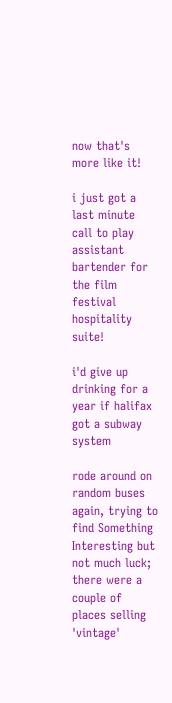now that's more like it!

i just got a last minute call to play assistant bartender for the film festival hospitality suite!

i'd give up drinking for a year if halifax got a subway system

rode around on random buses again, trying to find Something Interesting but not much luck; there were a couple of places selling 'vintage'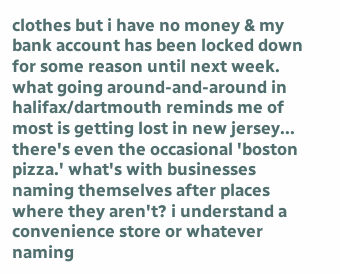clothes but i have no money & my bank account has been locked down for some reason until next week.
what going around-and-around in halifax/dartmouth reminds me of most is getting lost in new jersey... there's even the occasional 'boston pizza.' what's with businesses naming themselves after places where they aren't? i understand a convenience store or whatever naming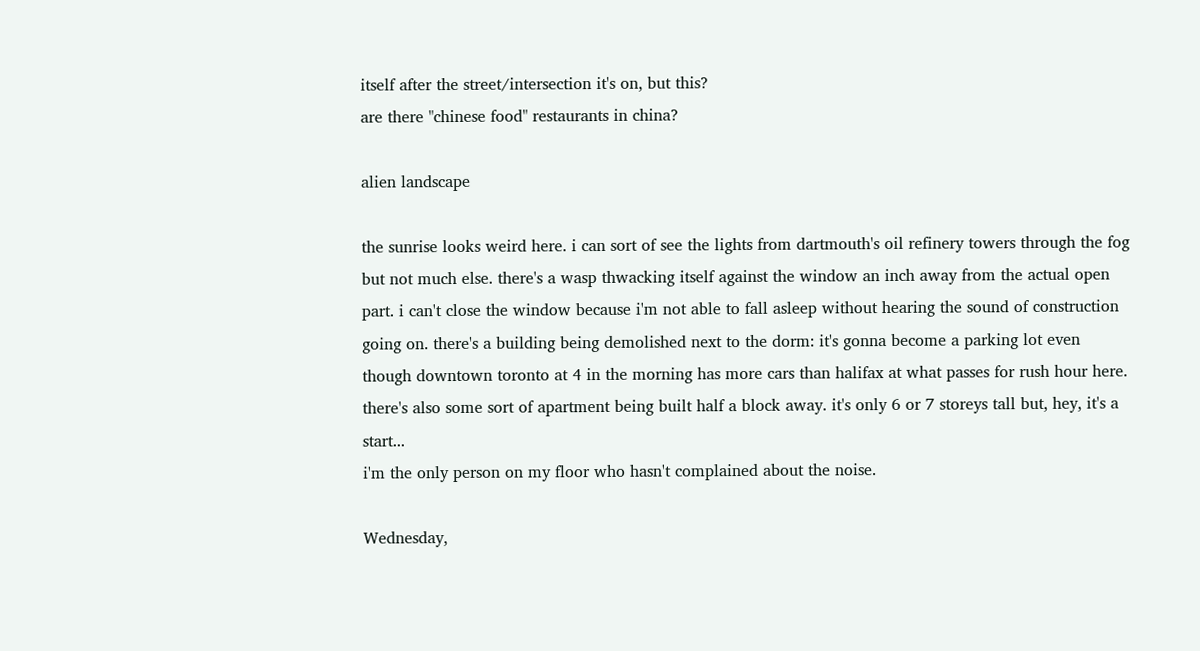itself after the street/intersection it's on, but this?
are there "chinese food" restaurants in china?

alien landscape

the sunrise looks weird here. i can sort of see the lights from dartmouth's oil refinery towers through the fog but not much else. there's a wasp thwacking itself against the window an inch away from the actual open part. i can't close the window because i'm not able to fall asleep without hearing the sound of construction going on. there's a building being demolished next to the dorm: it's gonna become a parking lot even though downtown toronto at 4 in the morning has more cars than halifax at what passes for rush hour here. there's also some sort of apartment being built half a block away. it's only 6 or 7 storeys tall but, hey, it's a start...
i'm the only person on my floor who hasn't complained about the noise.

Wednesday,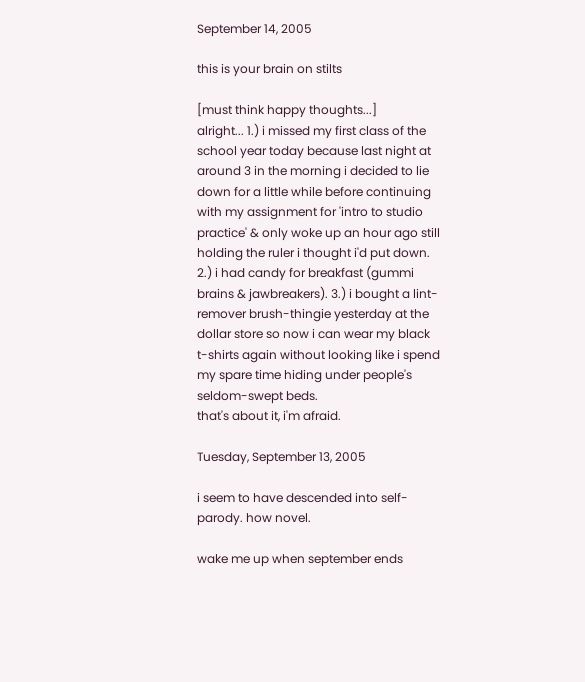September 14, 2005

this is your brain on stilts

[must think happy thoughts...]
alright... 1.) i missed my first class of the school year today because last night at around 3 in the morning i decided to lie down for a little while before continuing with my assignment for 'intro to studio practice' & only woke up an hour ago still holding the ruler i thought i'd put down. 2.) i had candy for breakfast (gummi brains & jawbreakers). 3.) i bought a lint-remover brush-thingie yesterday at the dollar store so now i can wear my black t-shirts again without looking like i spend my spare time hiding under people's seldom-swept beds.
that's about it, i'm afraid.

Tuesday, September 13, 2005

i seem to have descended into self-parody. how novel.

wake me up when september ends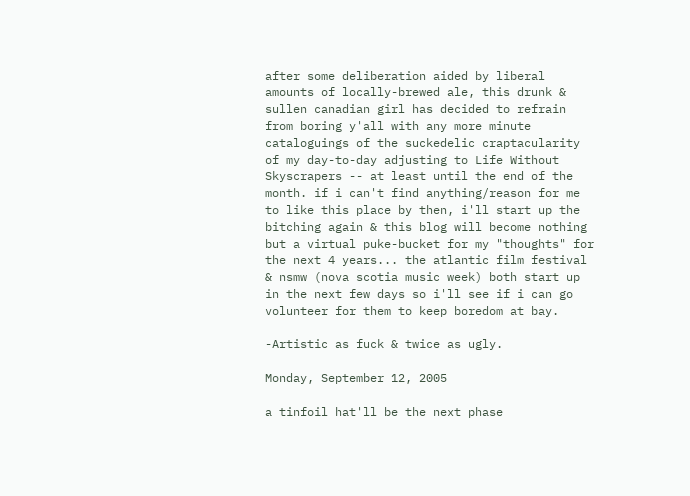after some deliberation aided by liberal amounts of locally-brewed ale, this drunk & sullen canadian girl has decided to refrain from boring y'all with any more minute cataloguings of the suckedelic craptacularity of my day-to-day adjusting to Life Without Skyscrapers -- at least until the end of the month. if i can't find anything/reason for me to like this place by then, i'll start up the bitching again & this blog will become nothing but a virtual puke-bucket for my "thoughts" for the next 4 years... the atlantic film festival & nsmw (nova scotia music week) both start up in the next few days so i'll see if i can go volunteer for them to keep boredom at bay.

-Artistic as fuck & twice as ugly.

Monday, September 12, 2005

a tinfoil hat'll be the next phase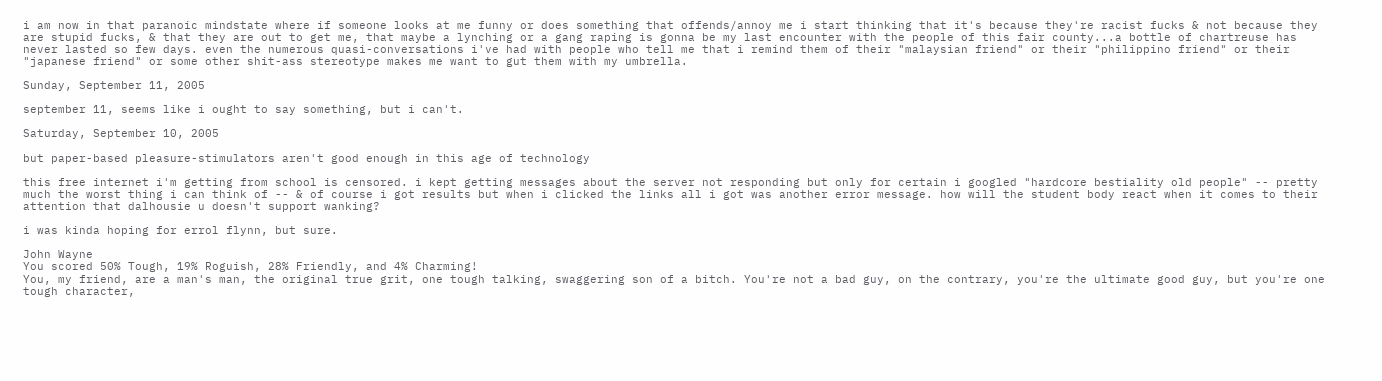i am now in that paranoic mindstate where if someone looks at me funny or does something that offends/annoy me i start thinking that it's because they're racist fucks & not because they are stupid fucks, & that they are out to get me, that maybe a lynching or a gang raping is gonna be my last encounter with the people of this fair county...a bottle of chartreuse has never lasted so few days. even the numerous quasi-conversations i've had with people who tell me that i remind them of their "malaysian friend" or their "philippino friend" or their "japanese friend" or some other shit-ass stereotype makes me want to gut them with my umbrella.

Sunday, September 11, 2005

september 11, seems like i ought to say something, but i can't.

Saturday, September 10, 2005

but paper-based pleasure-stimulators aren't good enough in this age of technology

this free internet i'm getting from school is censored. i kept getting messages about the server not responding but only for certain i googled "hardcore bestiality old people" -- pretty much the worst thing i can think of -- & of course i got results but when i clicked the links all i got was another error message. how will the student body react when it comes to their attention that dalhousie u doesn't support wanking?

i was kinda hoping for errol flynn, but sure.

John Wayne
You scored 50% Tough, 19% Roguish, 28% Friendly, and 4% Charming!
You, my friend, are a man's man, the original true grit, one tough talking, swaggering son of a bitch. You're not a bad guy, on the contrary, you're the ultimate good guy, but you're one tough character,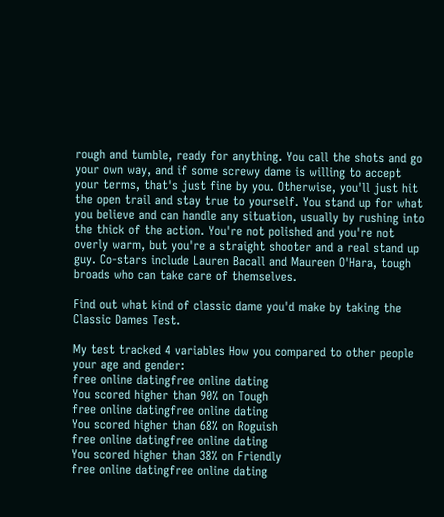rough and tumble, ready for anything. You call the shots and go your own way, and if some screwy dame is willing to accept your terms, that's just fine by you. Otherwise, you'll just hit the open trail and stay true to yourself. You stand up for what you believe and can handle any situation, usually by rushing into the thick of the action. You're not polished and you're not overly warm, but you're a straight shooter and a real stand up guy. Co-stars include Lauren Bacall and Maureen O'Hara, tough broads who can take care of themselves.

Find out what kind of classic dame you'd make by taking the
Classic Dames Test.

My test tracked 4 variables How you compared to other people your age and gender:
free online datingfree online dating
You scored higher than 90% on Tough
free online datingfree online dating
You scored higher than 68% on Roguish
free online datingfree online dating
You scored higher than 38% on Friendly
free online datingfree online dating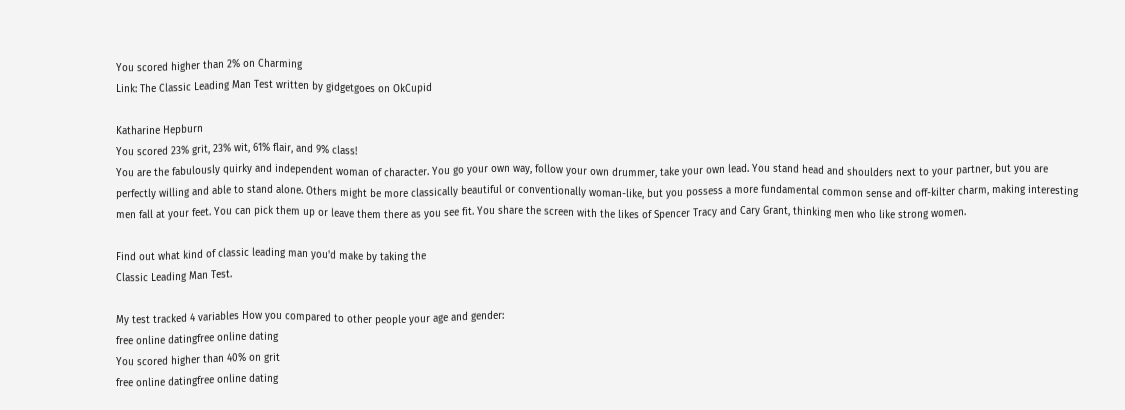You scored higher than 2% on Charming
Link: The Classic Leading Man Test written by gidgetgoes on OkCupid

Katharine Hepburn
You scored 23% grit, 23% wit, 61% flair, and 9% class!
You are the fabulously quirky and independent woman of character. You go your own way, follow your own drummer, take your own lead. You stand head and shoulders next to your partner, but you are perfectly willing and able to stand alone. Others might be more classically beautiful or conventionally woman-like, but you possess a more fundamental common sense and off-kilter charm, making interesting men fall at your feet. You can pick them up or leave them there as you see fit. You share the screen with the likes of Spencer Tracy and Cary Grant, thinking men who like strong women.

Find out what kind of classic leading man you'd make by taking the
Classic Leading Man Test.

My test tracked 4 variables How you compared to other people your age and gender:
free online datingfree online dating
You scored higher than 40% on grit
free online datingfree online dating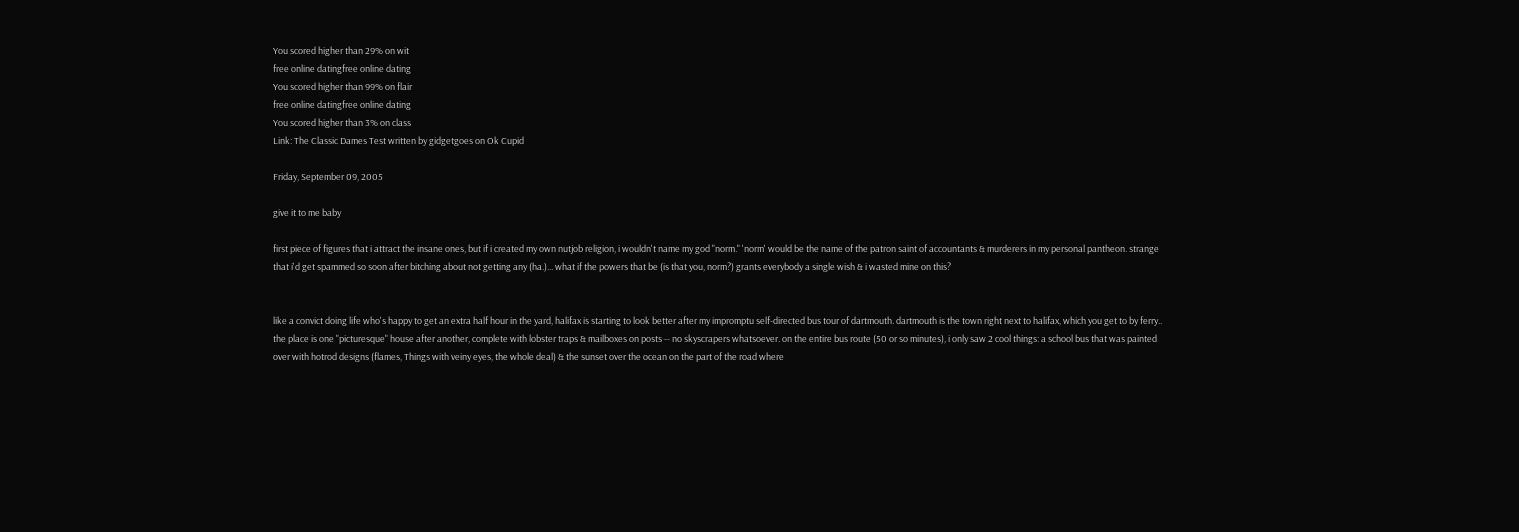You scored higher than 29% on wit
free online datingfree online dating
You scored higher than 99% on flair
free online datingfree online dating
You scored higher than 3% on class
Link: The Classic Dames Test written by gidgetgoes on Ok Cupid

Friday, September 09, 2005

give it to me baby

first piece of figures that i attract the insane ones, but if i created my own nutjob religion, i wouldn't name my god "norm." 'norm' would be the name of the patron saint of accountants & murderers in my personal pantheon. strange that i'd get spammed so soon after bitching about not getting any (ha.)... what if the powers that be (is that you, norm?) grants everybody a single wish & i wasted mine on this?


like a convict doing life who's happy to get an extra half hour in the yard, halifax is starting to look better after my impromptu self-directed bus tour of dartmouth. dartmouth is the town right next to halifax, which you get to by ferry.. the place is one "picturesque" house after another, complete with lobster traps & mailboxes on posts -- no skyscrapers whatsoever. on the entire bus route (50 or so minutes), i only saw 2 cool things: a school bus that was painted over with hotrod designs (flames, Things with veiny eyes, the whole deal) & the sunset over the ocean on the part of the road where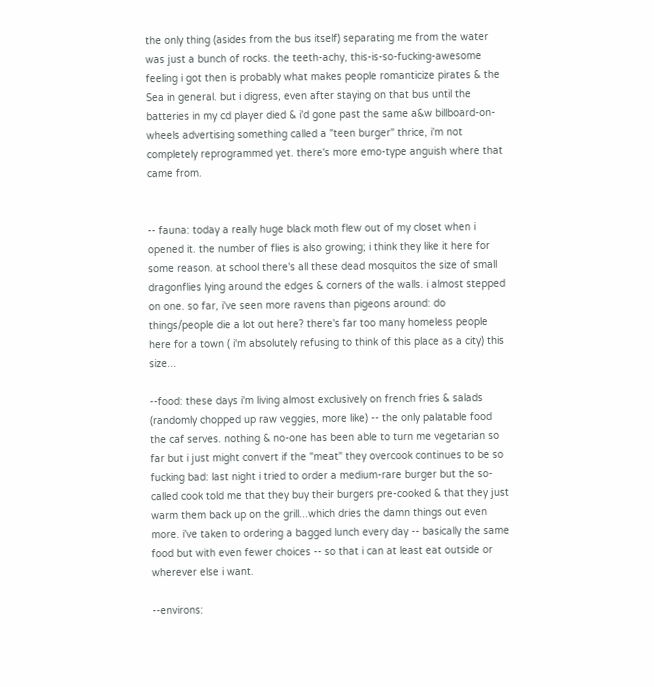the only thing (asides from the bus itself) separating me from the water was just a bunch of rocks. the teeth-achy, this-is-so-fucking-awesome feeling i got then is probably what makes people romanticize pirates & the Sea in general. but i digress, even after staying on that bus until the batteries in my cd player died & i'd gone past the same a&w billboard-on-wheels advertising something called a "teen burger" thrice, i'm not completely reprogrammed yet. there's more emo-type anguish where that came from.


-- fauna: today a really huge black moth flew out of my closet when i opened it. the number of flies is also growing; i think they like it here for some reason. at school there's all these dead mosquitos the size of small dragonflies lying around the edges & corners of the walls. i almost stepped on one. so far, i've seen more ravens than pigeons around: do things/people die a lot out here? there's far too many homeless people here for a town ( i'm absolutely refusing to think of this place as a city) this size...

--food: these days i'm living almost exclusively on french fries & salads (randomly chopped up raw veggies, more like) -- the only palatable food the caf serves. nothing & no-one has been able to turn me vegetarian so far but i just might convert if the "meat" they overcook continues to be so fucking bad: last night i tried to order a medium-rare burger but the so-called cook told me that they buy their burgers pre-cooked & that they just warm them back up on the grill...which dries the damn things out even more. i've taken to ordering a bagged lunch every day -- basically the same food but with even fewer choices -- so that i can at least eat outside or wherever else i want.

--environs: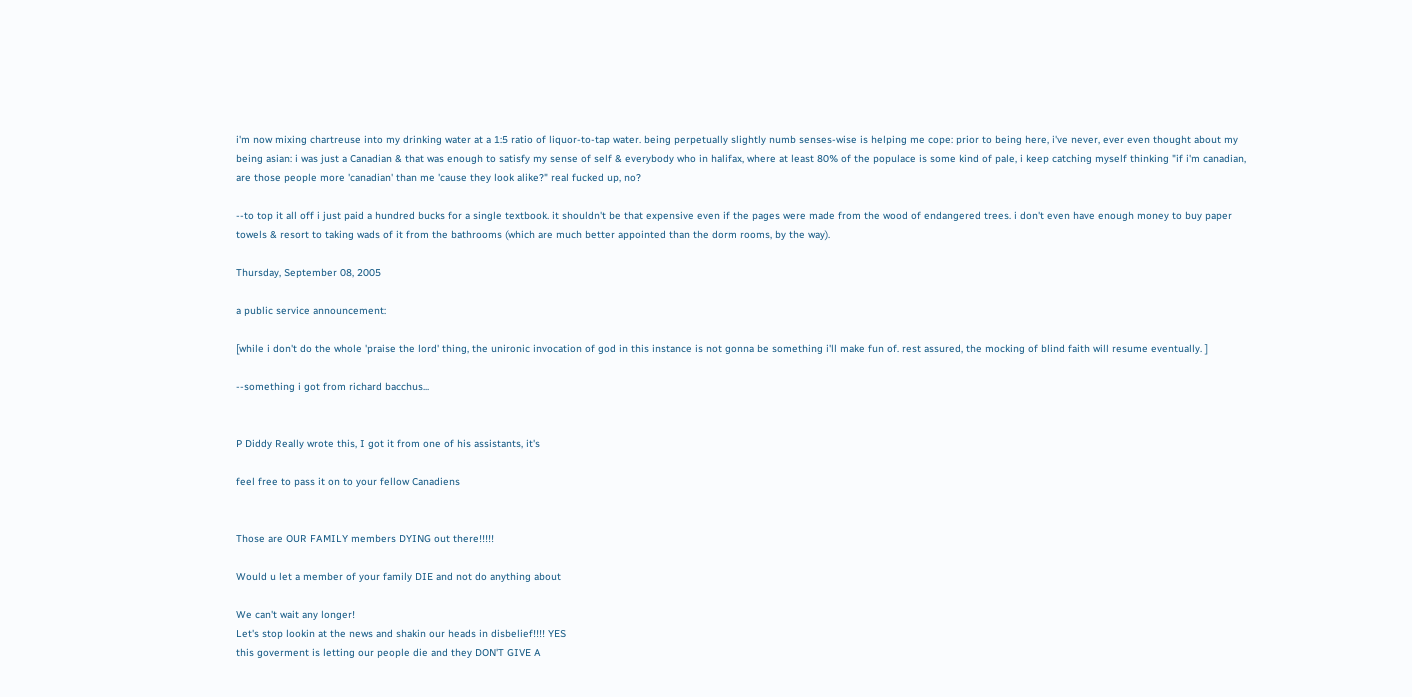i'm now mixing chartreuse into my drinking water at a 1:5 ratio of liquor-to-tap water. being perpetually slightly numb senses-wise is helping me cope: prior to being here, i've never, ever even thought about my being asian: i was just a Canadian & that was enough to satisfy my sense of self & everybody who in halifax, where at least 80% of the populace is some kind of pale, i keep catching myself thinking "if i'm canadian, are those people more 'canadian' than me 'cause they look alike?" real fucked up, no?

--to top it all off i just paid a hundred bucks for a single textbook. it shouldn't be that expensive even if the pages were made from the wood of endangered trees. i don't even have enough money to buy paper towels & resort to taking wads of it from the bathrooms (which are much better appointed than the dorm rooms, by the way).

Thursday, September 08, 2005

a public service announcement:

[while i don't do the whole 'praise the lord' thing, the unironic invocation of god in this instance is not gonna be something i'll make fun of. rest assured, the mocking of blind faith will resume eventually. ]

--something i got from richard bacchus...


P Diddy Really wrote this, I got it from one of his assistants, it's

feel free to pass it on to your fellow Canadiens


Those are OUR FAMILY members DYING out there!!!!!

Would u let a member of your family DIE and not do anything about

We can't wait any longer!
Let's stop lookin at the news and shakin our heads in disbelief!!!! YES
this goverment is letting our people die and they DON'T GIVE A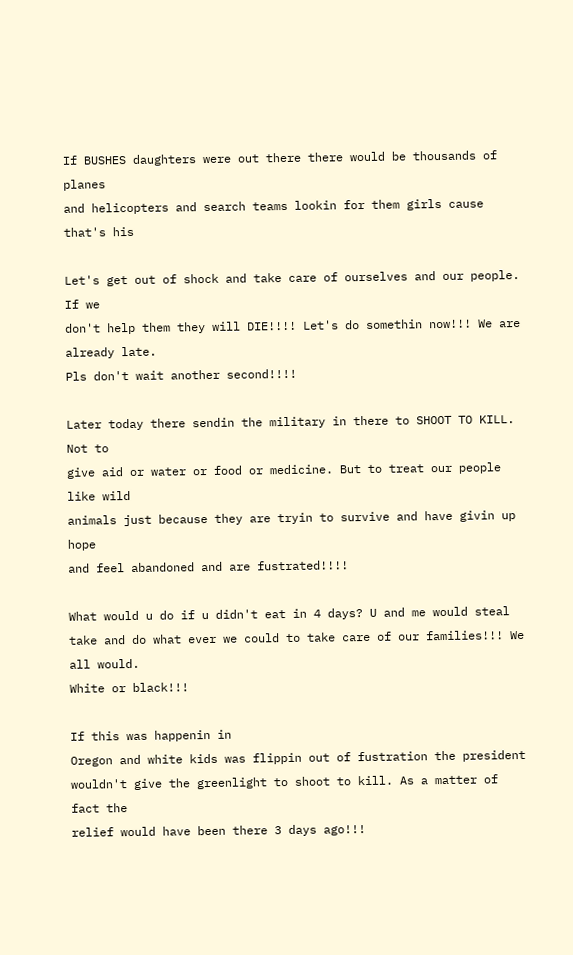If BUSHES daughters were out there there would be thousands of planes
and helicopters and search teams lookin for them girls cause that's his

Let's get out of shock and take care of ourselves and our people. If we
don't help them they will DIE!!!! Let's do somethin now!!! We are
already late.
Pls don't wait another second!!!!

Later today there sendin the military in there to SHOOT TO KILL. Not to
give aid or water or food or medicine. But to treat our people like wild
animals just because they are tryin to survive and have givin up hope
and feel abandoned and are fustrated!!!!

What would u do if u didn't eat in 4 days? U and me would steal take and do what ever we could to take care of our families!!! We all would.
White or black!!!

If this was happenin in
Oregon and white kids was flippin out of fustration the president
wouldn't give the greenlight to shoot to kill. As a matter of fact the
relief would have been there 3 days ago!!!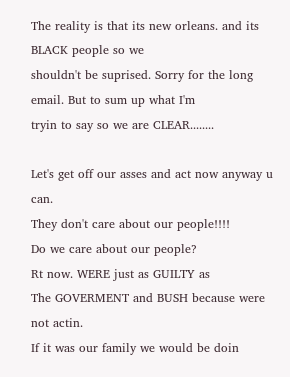The reality is that its new orleans. and its BLACK people so we
shouldn't be suprised. Sorry for the long email. But to sum up what I'm
tryin to say so we are CLEAR........

Let's get off our asses and act now anyway u can.
They don't care about our people!!!!
Do we care about our people?
Rt now. WERE just as GUILTY as
The GOVERMENT and BUSH because were not actin.
If it was our family we would be doin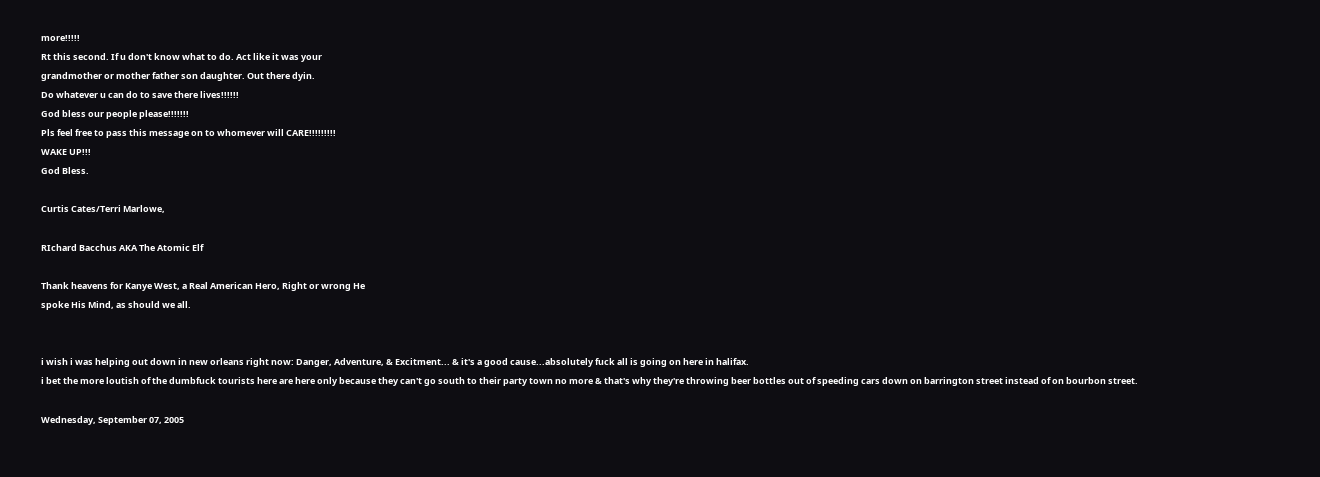more!!!!!
Rt this second. If u don't know what to do. Act like it was your
grandmother or mother father son daughter. Out there dyin.
Do whatever u can do to save there lives!!!!!!
God bless our people please!!!!!!!
Pls feel free to pass this message on to whomever will CARE!!!!!!!!!
WAKE UP!!!
God Bless.

Curtis Cates/Terri Marlowe,

RIchard Bacchus AKA The Atomic Elf

Thank heavens for Kanye West, a Real American Hero, Right or wrong He
spoke His Mind, as should we all.


i wish i was helping out down in new orleans right now: Danger, Adventure, & Excitment... & it's a good cause...absolutely fuck all is going on here in halifax.
i bet the more loutish of the dumbfuck tourists here are here only because they can't go south to their party town no more & that's why they're throwing beer bottles out of speeding cars down on barrington street instead of on bourbon street.

Wednesday, September 07, 2005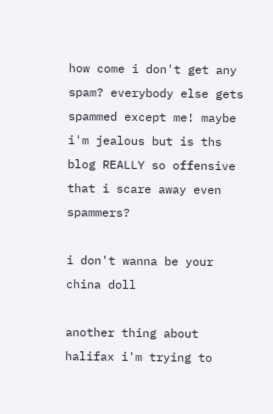how come i don't get any spam? everybody else gets spammed except me! maybe i'm jealous but is ths blog REALLY so offensive that i scare away even spammers?

i don't wanna be your china doll

another thing about halifax i'm trying to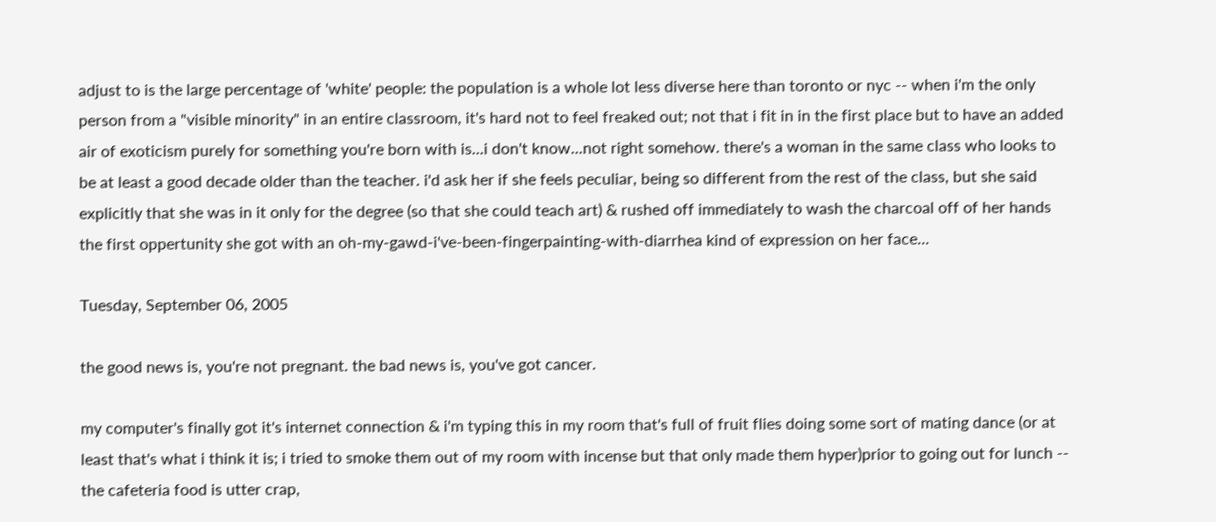adjust to is the large percentage of 'white' people: the population is a whole lot less diverse here than toronto or nyc -- when i'm the only person from a "visible minority" in an entire classroom, it's hard not to feel freaked out; not that i fit in in the first place but to have an added air of exoticism purely for something you're born with is...i don't know...not right somehow. there's a woman in the same class who looks to be at least a good decade older than the teacher. i'd ask her if she feels peculiar, being so different from the rest of the class, but she said explicitly that she was in it only for the degree (so that she could teach art) & rushed off immediately to wash the charcoal off of her hands the first oppertunity she got with an oh-my-gawd-i've-been-fingerpainting-with-diarrhea kind of expression on her face...

Tuesday, September 06, 2005

the good news is, you're not pregnant. the bad news is, you've got cancer.

my computer's finally got it's internet connection & i'm typing this in my room that's full of fruit flies doing some sort of mating dance (or at least that's what i think it is; i tried to smoke them out of my room with incense but that only made them hyper)prior to going out for lunch -- the cafeteria food is utter crap,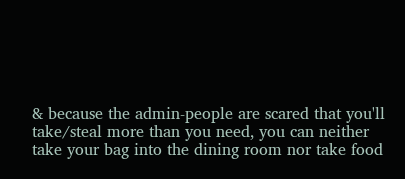& because the admin-people are scared that you'll take/steal more than you need, you can neither take your bag into the dining room nor take food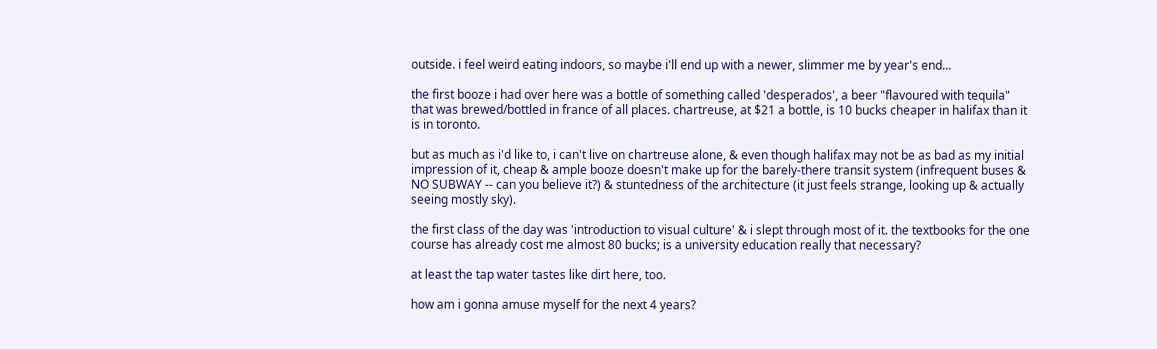outside. i feel weird eating indoors, so maybe i'll end up with a newer, slimmer me by year's end...

the first booze i had over here was a bottle of something called 'desperados', a beer "flavoured with tequila" that was brewed/bottled in france of all places. chartreuse, at $21 a bottle, is 10 bucks cheaper in halifax than it is in toronto.

but as much as i'd like to, i can't live on chartreuse alone, & even though halifax may not be as bad as my initial impression of it, cheap & ample booze doesn't make up for the barely-there transit system (infrequent buses & NO SUBWAY -- can you believe it?) & stuntedness of the architecture (it just feels strange, looking up & actually seeing mostly sky).

the first class of the day was 'introduction to visual culture' & i slept through most of it. the textbooks for the one course has already cost me almost 80 bucks; is a university education really that necessary?

at least the tap water tastes like dirt here, too.

how am i gonna amuse myself for the next 4 years?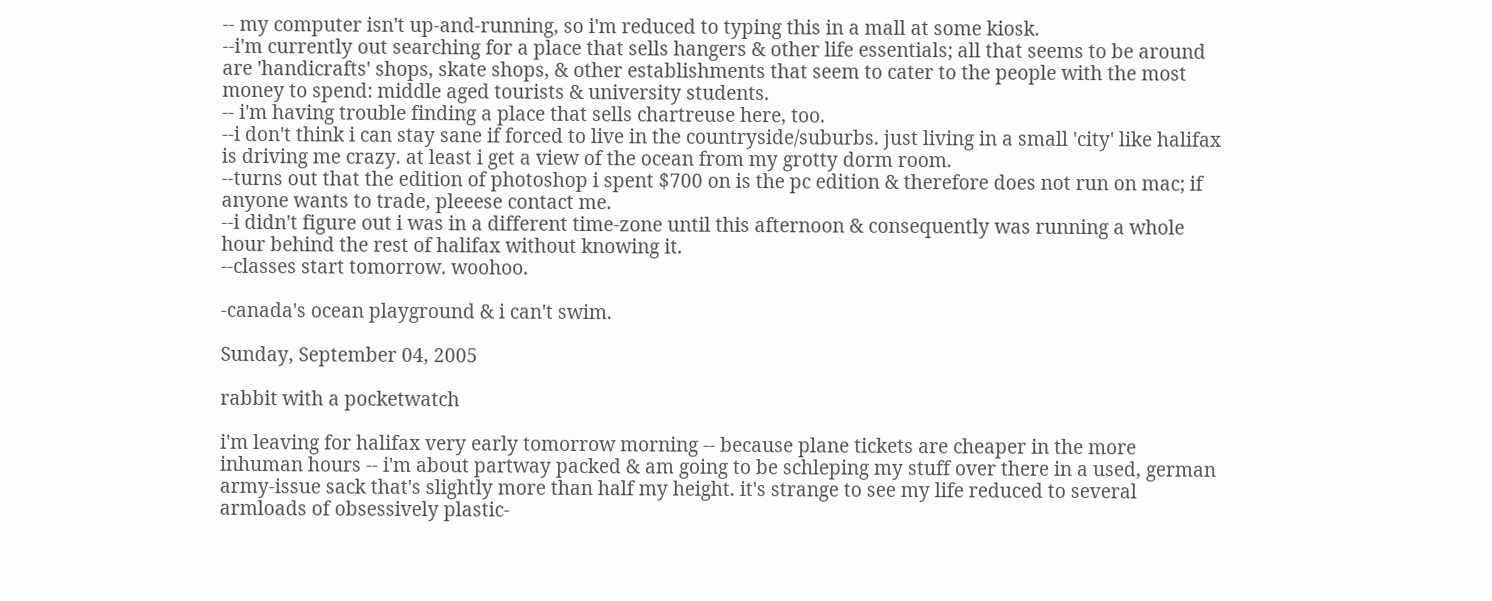-- my computer isn't up-and-running, so i'm reduced to typing this in a mall at some kiosk.
--i'm currently out searching for a place that sells hangers & other life essentials; all that seems to be around are 'handicrafts' shops, skate shops, & other establishments that seem to cater to the people with the most money to spend: middle aged tourists & university students.
-- i'm having trouble finding a place that sells chartreuse here, too.
--i don't think i can stay sane if forced to live in the countryside/suburbs. just living in a small 'city' like halifax is driving me crazy. at least i get a view of the ocean from my grotty dorm room.
--turns out that the edition of photoshop i spent $700 on is the pc edition & therefore does not run on mac; if anyone wants to trade, pleeese contact me.
--i didn't figure out i was in a different time-zone until this afternoon & consequently was running a whole hour behind the rest of halifax without knowing it.
--classes start tomorrow. woohoo.

-canada's ocean playground & i can't swim.

Sunday, September 04, 2005

rabbit with a pocketwatch

i'm leaving for halifax very early tomorrow morning -- because plane tickets are cheaper in the more inhuman hours -- i'm about partway packed & am going to be schleping my stuff over there in a used, german army-issue sack that's slightly more than half my height. it's strange to see my life reduced to several armloads of obsessively plastic-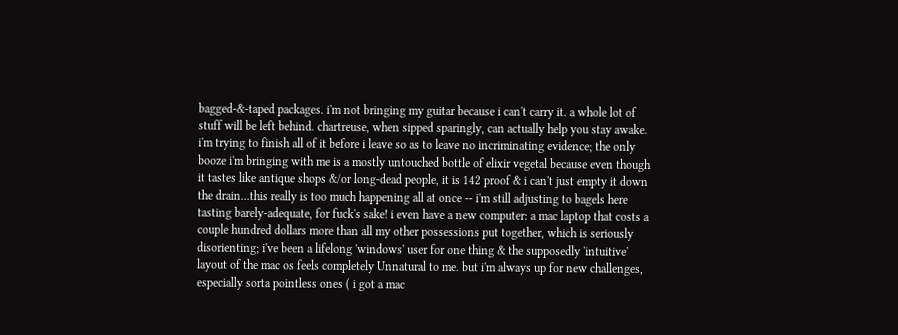bagged-&-taped packages. i'm not bringing my guitar because i can't carry it. a whole lot of stuff will be left behind. chartreuse, when sipped sparingly, can actually help you stay awake. i'm trying to finish all of it before i leave so as to leave no incriminating evidence; the only booze i'm bringing with me is a mostly untouched bottle of elixir vegetal because even though it tastes like antique shops &/or long-dead people, it is 142 proof & i can't just empty it down the drain...this really is too much happening all at once -- i'm still adjusting to bagels here tasting barely-adequate, for fuck's sake! i even have a new computer: a mac laptop that costs a couple hundred dollars more than all my other possessions put together, which is seriously disorienting; i've been a lifelong 'windows' user for one thing & the supposedly 'intuitive' layout of the mac os feels completely Unnatural to me. but i'm always up for new challenges, especially sorta pointless ones ( i got a mac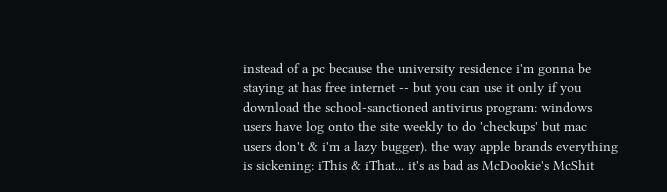instead of a pc because the university residence i'm gonna be staying at has free internet -- but you can use it only if you download the school-sanctioned antivirus program: windows users have log onto the site weekly to do 'checkups' but mac users don't & i'm a lazy bugger). the way apple brands everything is sickening: iThis & iThat... it's as bad as McDookie's McShit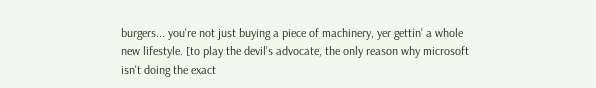burgers... you're not just buying a piece of machinery, yer gettin' a whole new lifestyle. [to play the devil's advocate, the only reason why microsoft isn't doing the exact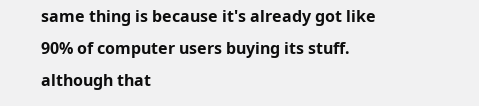same thing is because it's already got like 90% of computer users buying its stuff. although that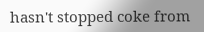hasn't stopped coke from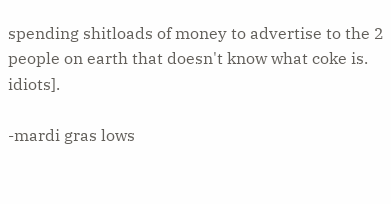spending shitloads of money to advertise to the 2 people on earth that doesn't know what coke is. idiots].

-mardi gras lows